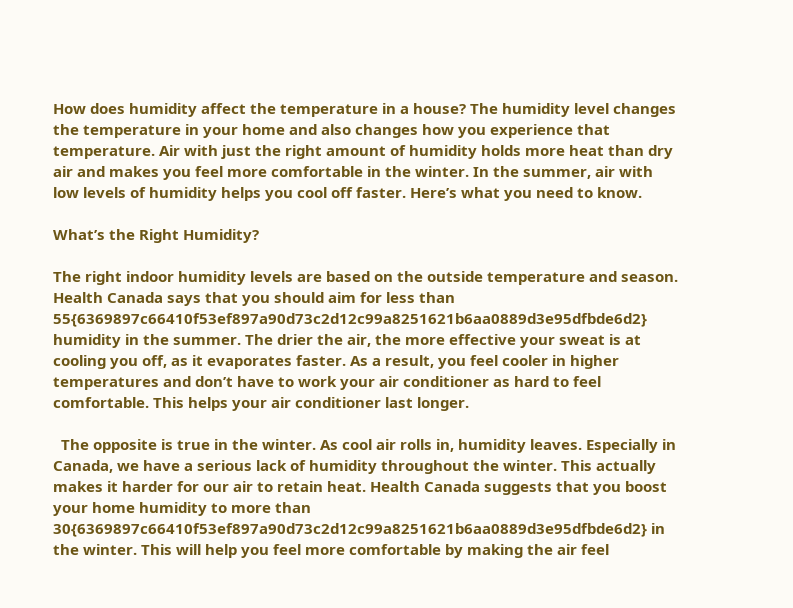How does humidity affect the temperature in a house? The humidity level changes the temperature in your home and also changes how you experience that temperature. Air with just the right amount of humidity holds more heat than dry air and makes you feel more comfortable in the winter. In the summer, air with low levels of humidity helps you cool off faster. Here’s what you need to know.

What’s the Right Humidity?

The right indoor humidity levels are based on the outside temperature and season. Health Canada says that you should aim for less than 55{6369897c66410f53ef897a90d73c2d12c99a8251621b6aa0889d3e95dfbde6d2} humidity in the summer. The drier the air, the more effective your sweat is at cooling you off, as it evaporates faster. As a result, you feel cooler in higher temperatures and don’t have to work your air conditioner as hard to feel comfortable. This helps your air conditioner last longer.

  The opposite is true in the winter. As cool air rolls in, humidity leaves. Especially in Canada, we have a serious lack of humidity throughout the winter. This actually makes it harder for our air to retain heat. Health Canada suggests that you boost your home humidity to more than 30{6369897c66410f53ef897a90d73c2d12c99a8251621b6aa0889d3e95dfbde6d2} in the winter. This will help you feel more comfortable by making the air feel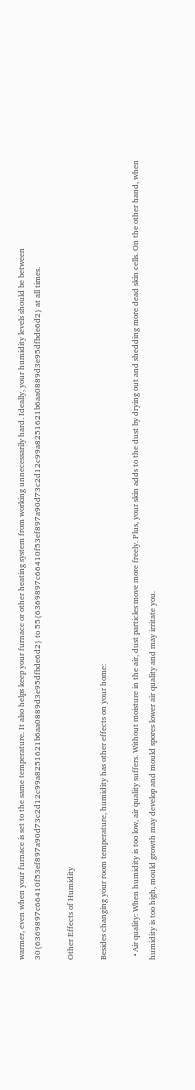warmer, even when your furnace is set to the same temperature. It also helps keep your furnace or other heating system from working unnecessarily hard. Ideally, your humidity levels should be between 30{6369897c66410f53ef897a90d73c2d12c99a8251621b6aa0889d3e95dfbde6d2} to 55{6369897c66410f53ef897a90d73c2d12c99a8251621b6aa0889d3e95dfbde6d2} at all times.

Other Effects of Humidity

Besides changing your room temperature, humidity has other effects on your home:

  • Air quality: When humidity is too low, air quality suffers. Without moisture in the air, dust particles move more freely. Plus, your skin adds to the dust by drying out and shedding more dead skin cells. On the other hand, when humidity is too high, mould growth may develop and mould spores lower air quality and may irritate you.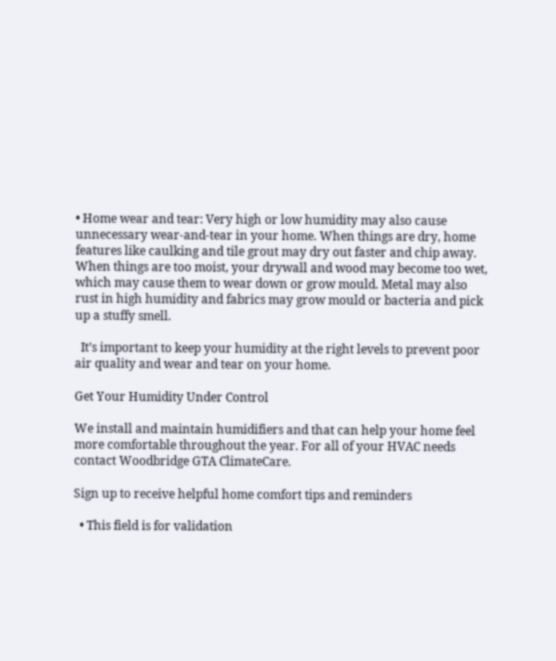• Home wear and tear: Very high or low humidity may also cause unnecessary wear-and-tear in your home. When things are dry, home features like caulking and tile grout may dry out faster and chip away. When things are too moist, your drywall and wood may become too wet, which may cause them to wear down or grow mould. Metal may also rust in high humidity and fabrics may grow mould or bacteria and pick up a stuffy smell.

  It’s important to keep your humidity at the right levels to prevent poor air quality and wear and tear on your home.

Get Your Humidity Under Control

We install and maintain humidifiers and that can help your home feel more comfortable throughout the year. For all of your HVAC needs contact Woodbridge GTA ClimateCare.

Sign up to receive helpful home comfort tips and reminders

  • This field is for validation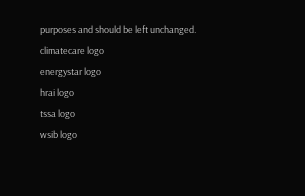purposes and should be left unchanged.
climatecare logo
energystar logo
hrai logo
tssa logo
wsib logo